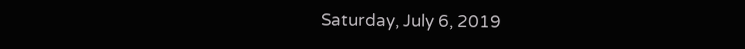Saturday, July 6, 2019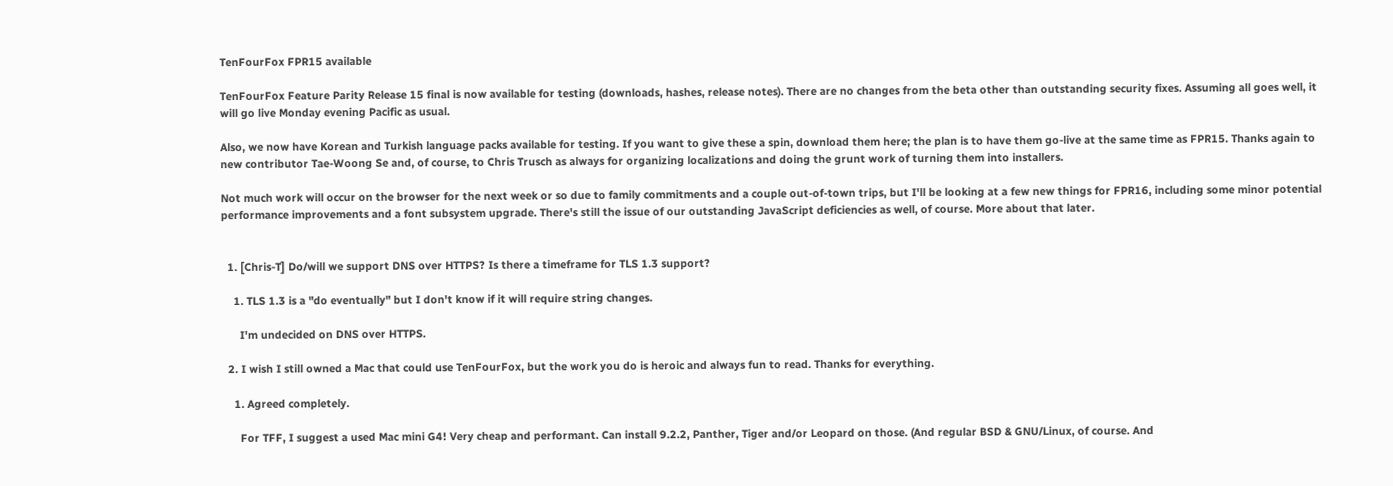TenFourFox FPR15 available

TenFourFox Feature Parity Release 15 final is now available for testing (downloads, hashes, release notes). There are no changes from the beta other than outstanding security fixes. Assuming all goes well, it will go live Monday evening Pacific as usual.

Also, we now have Korean and Turkish language packs available for testing. If you want to give these a spin, download them here; the plan is to have them go-live at the same time as FPR15. Thanks again to new contributor Tae-Woong Se and, of course, to Chris Trusch as always for organizing localizations and doing the grunt work of turning them into installers.

Not much work will occur on the browser for the next week or so due to family commitments and a couple out-of-town trips, but I'll be looking at a few new things for FPR16, including some minor potential performance improvements and a font subsystem upgrade. There's still the issue of our outstanding JavaScript deficiencies as well, of course. More about that later.


  1. [Chris-T] Do/will we support DNS over HTTPS? Is there a timeframe for TLS 1.3 support?

    1. TLS 1.3 is a "do eventually" but I don't know if it will require string changes.

      I'm undecided on DNS over HTTPS.

  2. I wish I still owned a Mac that could use TenFourFox, but the work you do is heroic and always fun to read. Thanks for everything.

    1. Agreed completely.

      For TFF, I suggest a used Mac mini G4! Very cheap and performant. Can install 9.2.2, Panther, Tiger and/or Leopard on those. (And regular BSD & GNU/Linux, of course. And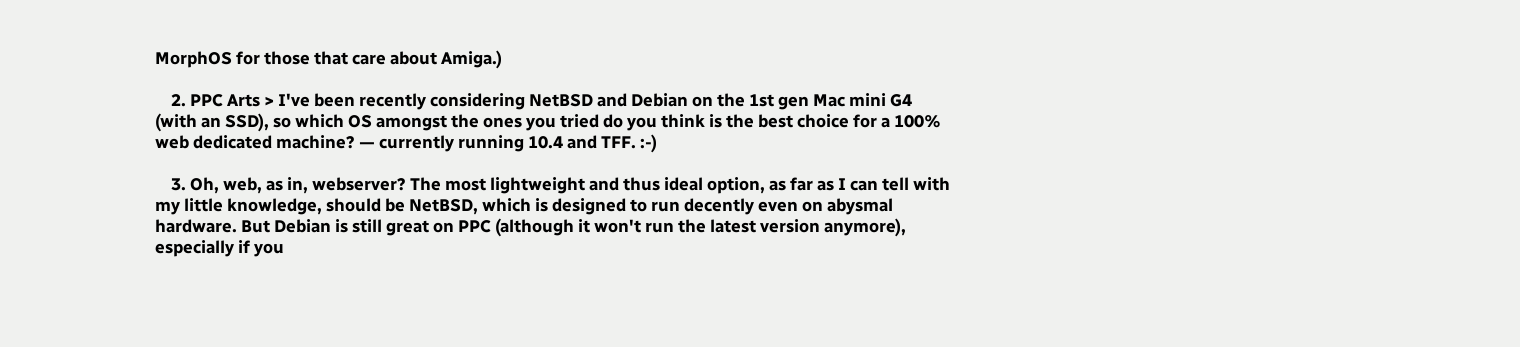MorphOS for those that care about Amiga.)

    2. PPC Arts > I've been recently considering NetBSD and Debian on the 1st gen Mac mini G4 (with an SSD), so which OS amongst the ones you tried do you think is the best choice for a 100% web dedicated machine? — currently running 10.4 and TFF. :-)

    3. Oh, web, as in, webserver? The most lightweight and thus ideal option, as far as I can tell with my little knowledge, should be NetBSD, which is designed to run decently even on abysmal hardware. But Debian is still great on PPC (although it won't run the latest version anymore), especially if you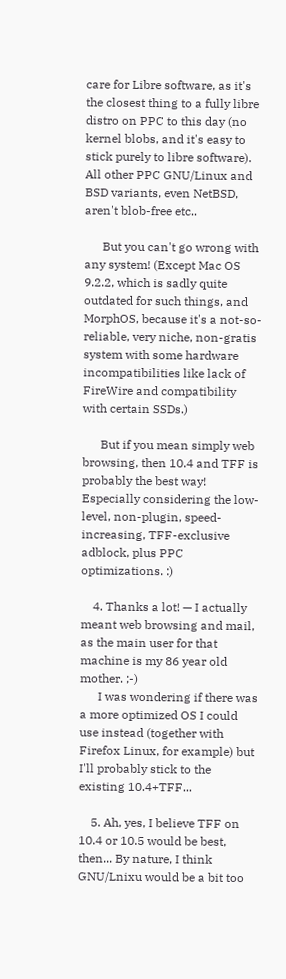care for Libre software, as it's the closest thing to a fully libre distro on PPC to this day (no kernel blobs, and it's easy to stick purely to libre software). All other PPC GNU/Linux and BSD variants, even NetBSD, aren't blob-free etc..

      But you can't go wrong with any system! (Except Mac OS 9.2.2, which is sadly quite outdated for such things, and MorphOS, because it's a not-so-reliable, very niche, non-gratis system with some hardware incompatibilities like lack of FireWire and compatibility with certain SSDs.)

      But if you mean simply web browsing, then 10.4 and TFF is probably the best way! Especially considering the low-level, non-plugin, speed-increasing, TFF-exclusive adblock, plus PPC optimizations. :)

    4. Thanks a lot! — I actually meant web browsing and mail, as the main user for that machine is my 86 year old mother. ;-)
      I was wondering if there was a more optimized OS I could use instead (together with Firefox Linux, for example) but I'll probably stick to the existing 10.4+TFF...

    5. Ah, yes, I believe TFF on 10.4 or 10.5 would be best, then... By nature, I think GNU/Lnixu would be a bit too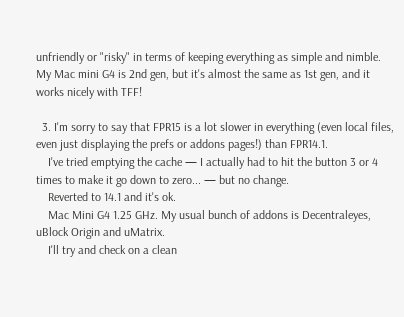unfriendly or "risky" in terms of keeping everything as simple and nimble. My Mac mini G4 is 2nd gen, but it's almost the same as 1st gen, and it works nicely with TFF!

  3. I'm sorry to say that FPR15 is a lot slower in everything (even local files, even just displaying the prefs or addons pages!) than FPR14.1.
    I've tried emptying the cache — I actually had to hit the button 3 or 4 times to make it go down to zero... — but no change.
    Reverted to 14.1 and it's ok.
    Mac Mini G4 1.25 GHz. My usual bunch of addons is Decentraleyes, uBlock Origin and uMatrix.
    I'll try and check on a clean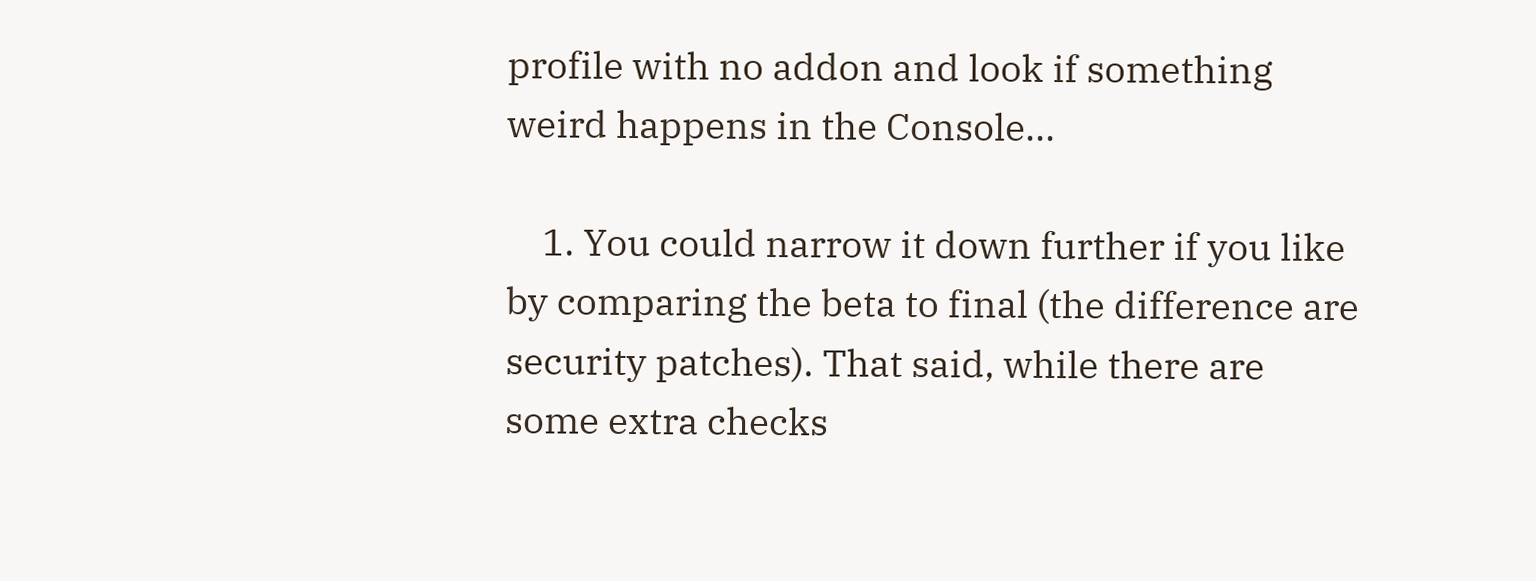profile with no addon and look if something weird happens in the Console...

    1. You could narrow it down further if you like by comparing the beta to final (the difference are security patches). That said, while there are some extra checks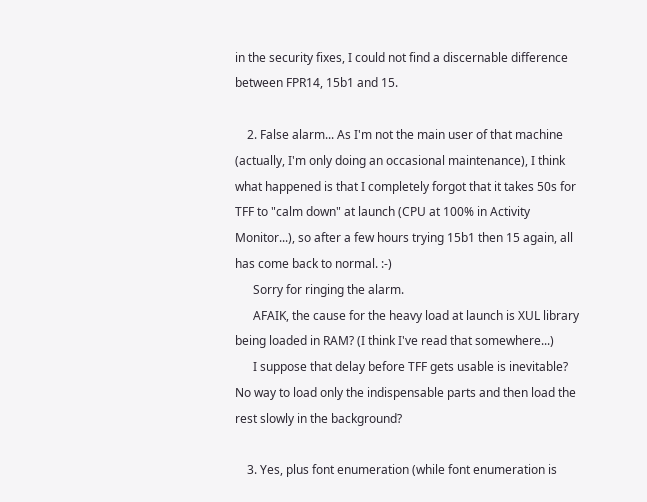in the security fixes, I could not find a discernable difference between FPR14, 15b1 and 15.

    2. False alarm... As I'm not the main user of that machine (actually, I'm only doing an occasional maintenance), I think what happened is that I completely forgot that it takes 50s for TFF to "calm down" at launch (CPU at 100% in Activity Monitor...), so after a few hours trying 15b1 then 15 again, all has come back to normal. :-)
      Sorry for ringing the alarm.
      AFAIK, the cause for the heavy load at launch is XUL library being loaded in RAM? (I think I've read that somewhere...)
      I suppose that delay before TFF gets usable is inevitable? No way to load only the indispensable parts and then load the rest slowly in the background?

    3. Yes, plus font enumeration (while font enumeration is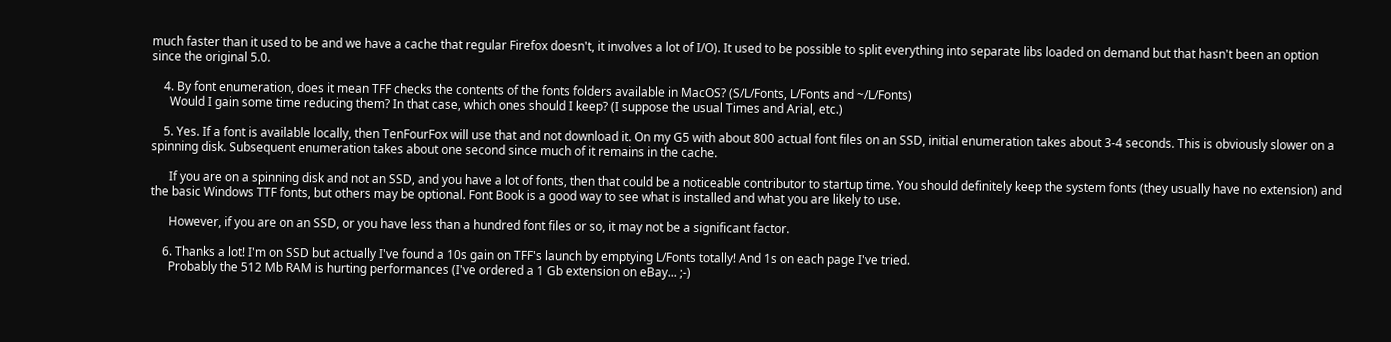much faster than it used to be and we have a cache that regular Firefox doesn't, it involves a lot of I/O). It used to be possible to split everything into separate libs loaded on demand but that hasn't been an option since the original 5.0.

    4. By font enumeration, does it mean TFF checks the contents of the fonts folders available in MacOS? (S/L/Fonts, L/Fonts and ~/L/Fonts)
      Would I gain some time reducing them? In that case, which ones should I keep? (I suppose the usual Times and Arial, etc.)

    5. Yes. If a font is available locally, then TenFourFox will use that and not download it. On my G5 with about 800 actual font files on an SSD, initial enumeration takes about 3-4 seconds. This is obviously slower on a spinning disk. Subsequent enumeration takes about one second since much of it remains in the cache.

      If you are on a spinning disk and not an SSD, and you have a lot of fonts, then that could be a noticeable contributor to startup time. You should definitely keep the system fonts (they usually have no extension) and the basic Windows TTF fonts, but others may be optional. Font Book is a good way to see what is installed and what you are likely to use.

      However, if you are on an SSD, or you have less than a hundred font files or so, it may not be a significant factor.

    6. Thanks a lot! I'm on SSD but actually I've found a 10s gain on TFF's launch by emptying L/Fonts totally! And 1s on each page I've tried.
      Probably the 512 Mb RAM is hurting performances (I've ordered a 1 Gb extension on eBay... ;-)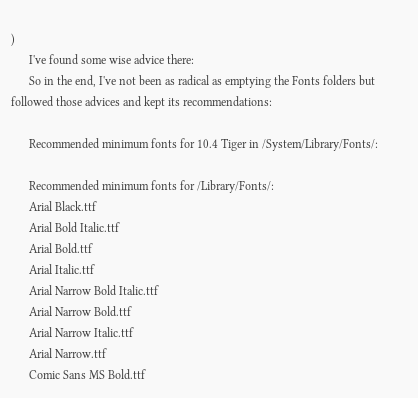)
      I've found some wise advice there:
      So in the end, I've not been as radical as emptying the Fonts folders but followed those advices and kept its recommendations:

      Recommended minimum fonts for 10.4 Tiger in /System/Library/Fonts/:

      Recommended minimum fonts for /Library/Fonts/:
      Arial Black.ttf
      Arial Bold Italic.ttf
      Arial Bold.ttf
      Arial Italic.ttf
      Arial Narrow Bold Italic.ttf
      Arial Narrow Bold.ttf
      Arial Narrow Italic.ttf
      Arial Narrow.ttf
      Comic Sans MS Bold.ttf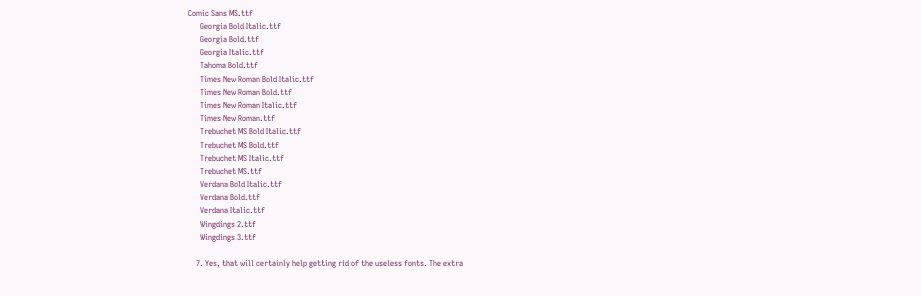Comic Sans MS.ttf
      Georgia Bold Italic.ttf
      Georgia Bold.ttf
      Georgia Italic.ttf
      Tahoma Bold.ttf
      Times New Roman Bold Italic.ttf
      Times New Roman Bold.ttf
      Times New Roman Italic.ttf
      Times New Roman.ttf
      Trebuchet MS Bold Italic.ttf
      Trebuchet MS Bold.ttf
      Trebuchet MS Italic.ttf
      Trebuchet MS.ttf
      Verdana Bold Italic.ttf
      Verdana Bold.ttf
      Verdana Italic.ttf
      Wingdings 2.ttf
      Wingdings 3.ttf

    7. Yes, that will certainly help getting rid of the useless fonts. The extra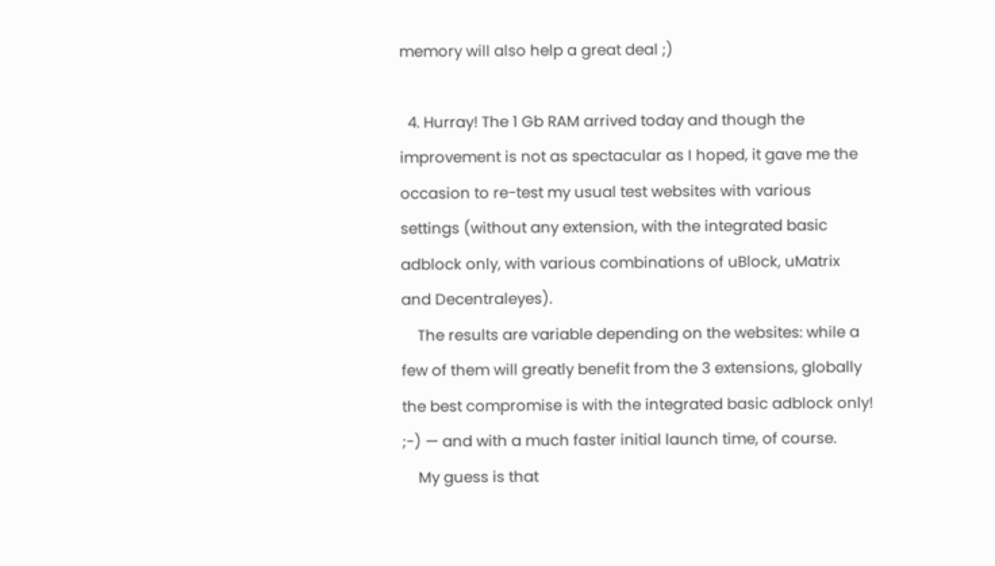memory will also help a great deal ;)

  4. Hurray! The 1 Gb RAM arrived today and though the improvement is not as spectacular as I hoped, it gave me the occasion to re-test my usual test websites with various settings (without any extension, with the integrated basic adblock only, with various combinations of uBlock, uMatrix and Decentraleyes).
    The results are variable depending on the websites: while a few of them will greatly benefit from the 3 extensions, globally the best compromise is with the integrated basic adblock only! ;-) — and with a much faster initial launch time, of course.
    My guess is that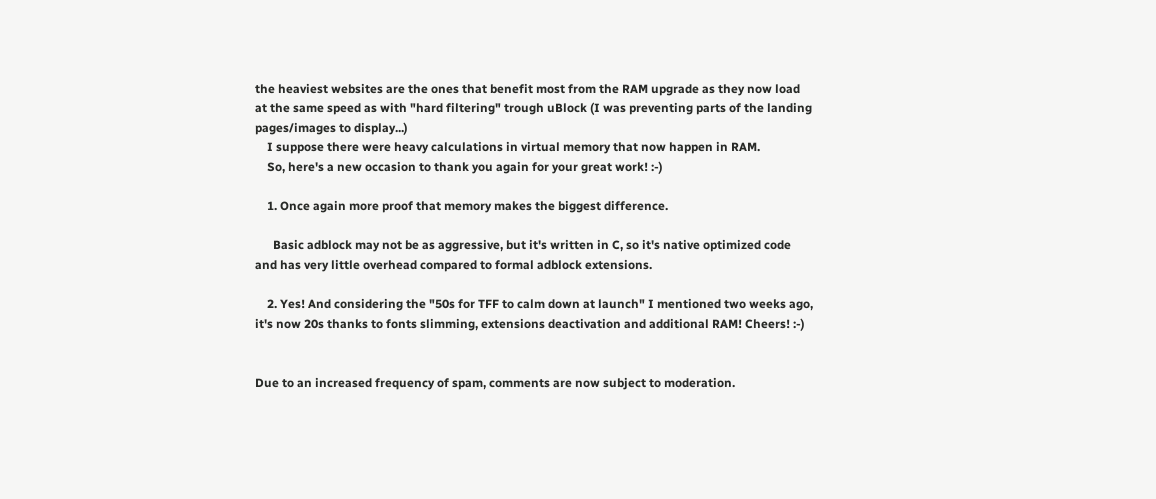the heaviest websites are the ones that benefit most from the RAM upgrade as they now load at the same speed as with "hard filtering" trough uBlock (I was preventing parts of the landing pages/images to display...)
    I suppose there were heavy calculations in virtual memory that now happen in RAM.
    So, here's a new occasion to thank you again for your great work! :-)

    1. Once again more proof that memory makes the biggest difference.

      Basic adblock may not be as aggressive, but it's written in C, so it's native optimized code and has very little overhead compared to formal adblock extensions.

    2. Yes! And considering the "50s for TFF to calm down at launch" I mentioned two weeks ago, it's now 20s thanks to fonts slimming, extensions deactivation and additional RAM! Cheers! :-)


Due to an increased frequency of spam, comments are now subject to moderation.